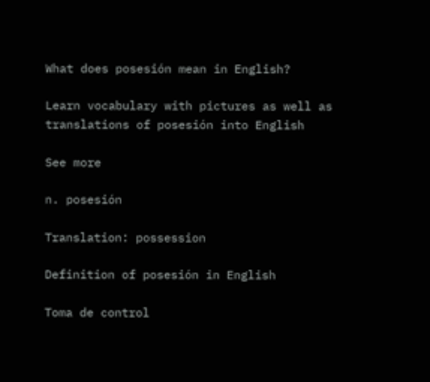What does posesión mean in English?

Learn vocabulary with pictures as well as translations of posesión into English

See more

n. posesión

Translation: possession

Definition of posesión in English

Toma de control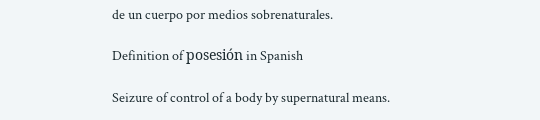de un cuerpo por medios sobrenaturales.

Definition of posesión in Spanish

Seizure of control of a body by supernatural means.